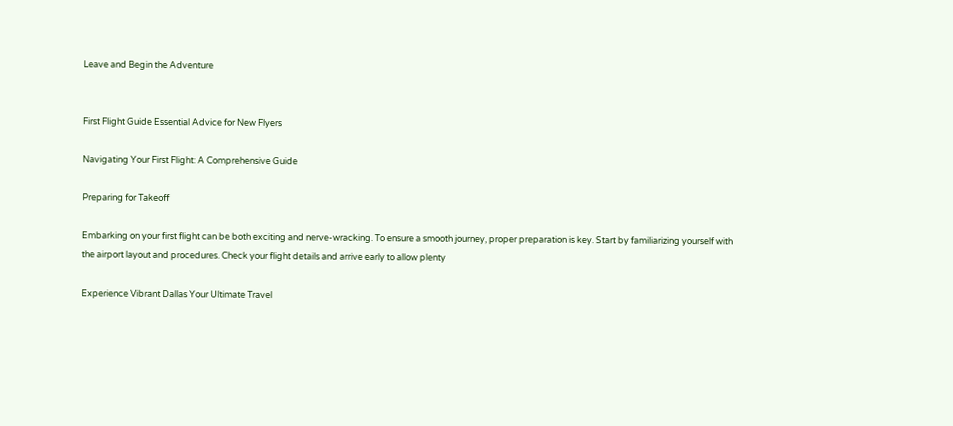Leave and Begin the Adventure


First Flight Guide Essential Advice for New Flyers

Navigating Your First Flight: A Comprehensive Guide

Preparing for Takeoff

Embarking on your first flight can be both exciting and nerve-wracking. To ensure a smooth journey, proper preparation is key. Start by familiarizing yourself with the airport layout and procedures. Check your flight details and arrive early to allow plenty

Experience Vibrant Dallas Your Ultimate Travel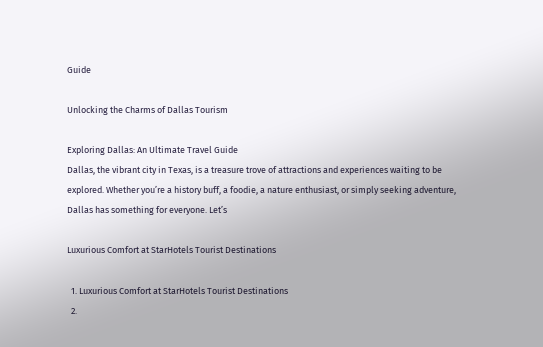Guide

Unlocking the Charms of Dallas Tourism

Exploring Dallas: An Ultimate Travel Guide
Dallas, the vibrant city in Texas, is a treasure trove of attractions and experiences waiting to be explored. Whether you’re a history buff, a foodie, a nature enthusiast, or simply seeking adventure, Dallas has something for everyone. Let’s

Luxurious Comfort at StarHotels Tourist Destinations

  1. Luxurious Comfort at StarHotels Tourist Destinations
  2.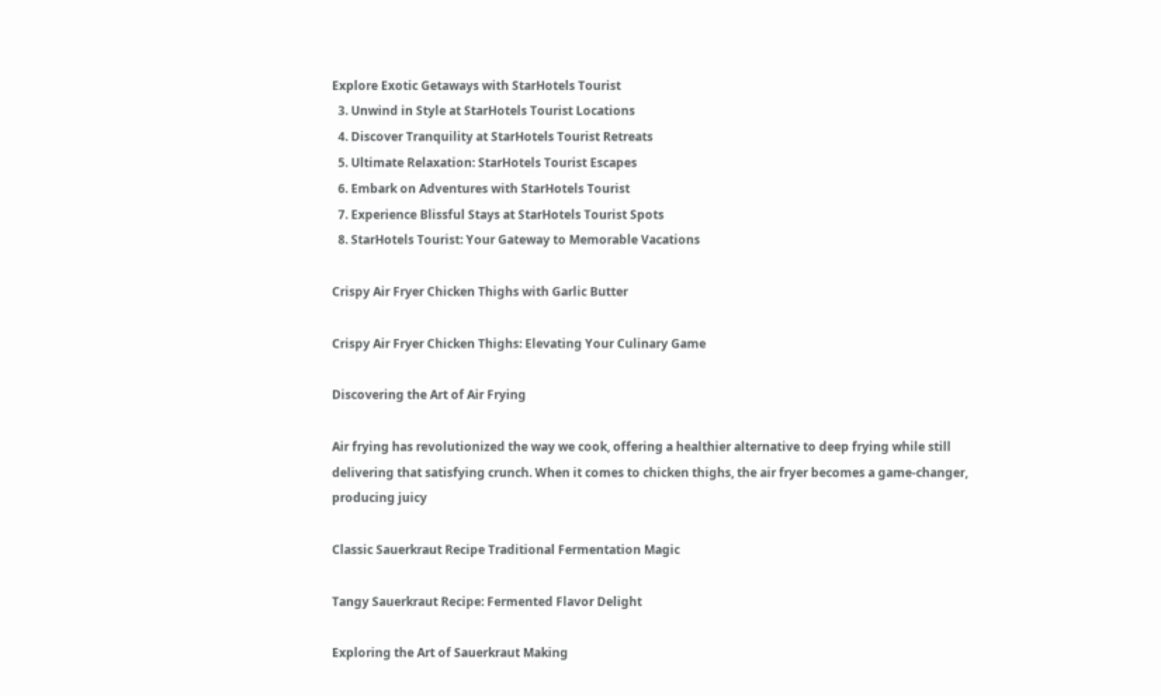Explore Exotic Getaways with StarHotels Tourist
  3. Unwind in Style at StarHotels Tourist Locations
  4. Discover Tranquility at StarHotels Tourist Retreats
  5. Ultimate Relaxation: StarHotels Tourist Escapes
  6. Embark on Adventures with StarHotels Tourist
  7. Experience Blissful Stays at StarHotels Tourist Spots
  8. StarHotels Tourist: Your Gateway to Memorable Vacations

Crispy Air Fryer Chicken Thighs with Garlic Butter

Crispy Air Fryer Chicken Thighs: Elevating Your Culinary Game

Discovering the Art of Air Frying

Air frying has revolutionized the way we cook, offering a healthier alternative to deep frying while still delivering that satisfying crunch. When it comes to chicken thighs, the air fryer becomes a game-changer, producing juicy

Classic Sauerkraut Recipe Traditional Fermentation Magic

Tangy Sauerkraut Recipe: Fermented Flavor Delight

Exploring the Art of Sauerkraut Making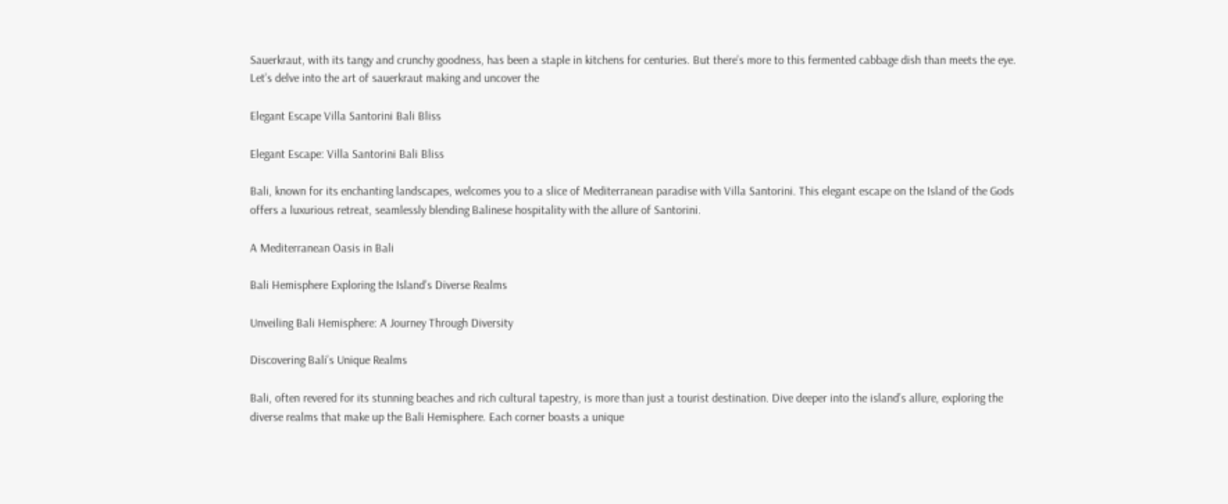Sauerkraut, with its tangy and crunchy goodness, has been a staple in kitchens for centuries. But there’s more to this fermented cabbage dish than meets the eye. Let’s delve into the art of sauerkraut making and uncover the

Elegant Escape Villa Santorini Bali Bliss

Elegant Escape: Villa Santorini Bali Bliss

Bali, known for its enchanting landscapes, welcomes you to a slice of Mediterranean paradise with Villa Santorini. This elegant escape on the Island of the Gods offers a luxurious retreat, seamlessly blending Balinese hospitality with the allure of Santorini.

A Mediterranean Oasis in Bali

Bali Hemisphere Exploring the Island’s Diverse Realms

Unveiling Bali Hemisphere: A Journey Through Diversity

Discovering Bali’s Unique Realms

Bali, often revered for its stunning beaches and rich cultural tapestry, is more than just a tourist destination. Dive deeper into the island’s allure, exploring the diverse realms that make up the Bali Hemisphere. Each corner boasts a unique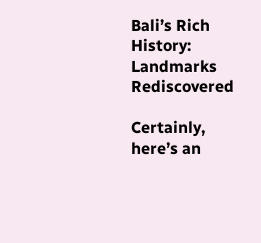Bali’s Rich History: Landmarks Rediscovered

Certainly, here’s an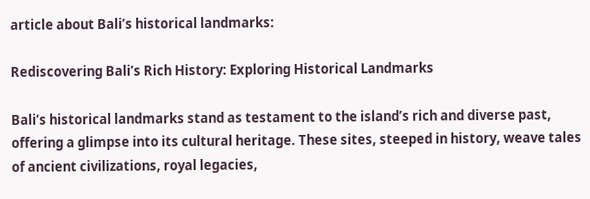article about Bali’s historical landmarks:

Rediscovering Bali’s Rich History: Exploring Historical Landmarks

Bali’s historical landmarks stand as testament to the island’s rich and diverse past, offering a glimpse into its cultural heritage. These sites, steeped in history, weave tales of ancient civilizations, royal legacies,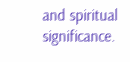and spiritual significance.